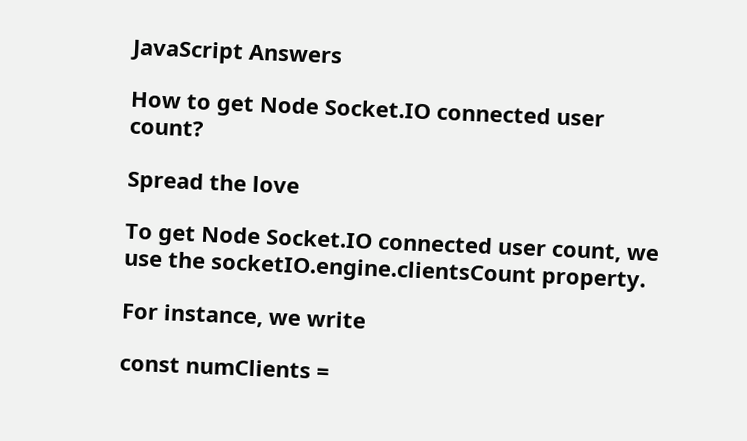JavaScript Answers

How to get Node Socket.IO connected user count?

Spread the love

To get Node Socket.IO connected user count, we use the socketIO.engine.clientsCount property.

For instance, we write

const numClients =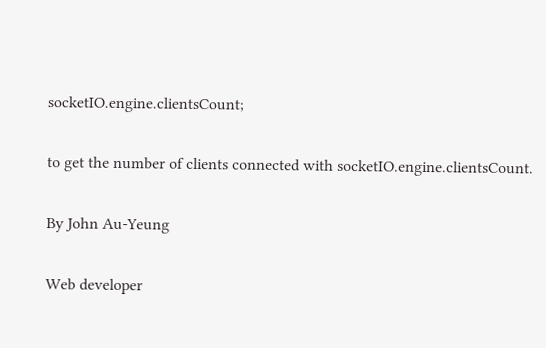socketIO.engine.clientsCount;

to get the number of clients connected with socketIO.engine.clientsCount.

By John Au-Yeung

Web developer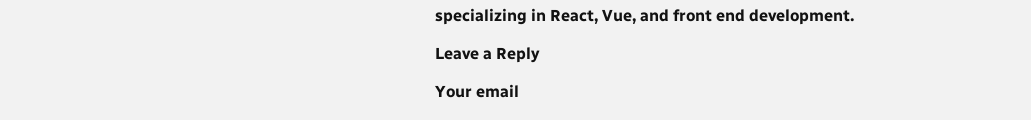specializing in React, Vue, and front end development.

Leave a Reply

Your email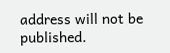address will not be published.